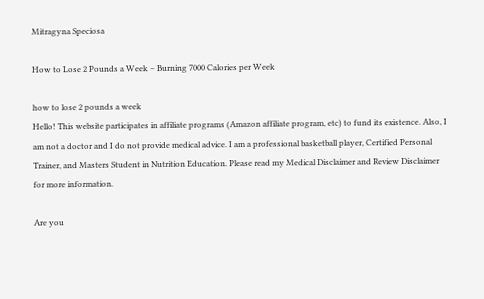Mitragyna Speciosa

How to Lose 2 Pounds a Week – Burning 7000 Calories per Week

how to lose 2 pounds a week
Hello! This website participates in affiliate programs (Amazon affiliate program, etc) to fund its existence. Also, I am not a doctor and I do not provide medical advice. I am a professional basketball player, Certified Personal Trainer, and Masters Student in Nutrition Education. Please read my Medical Disclaimer and Review Disclaimer for more information.

Are you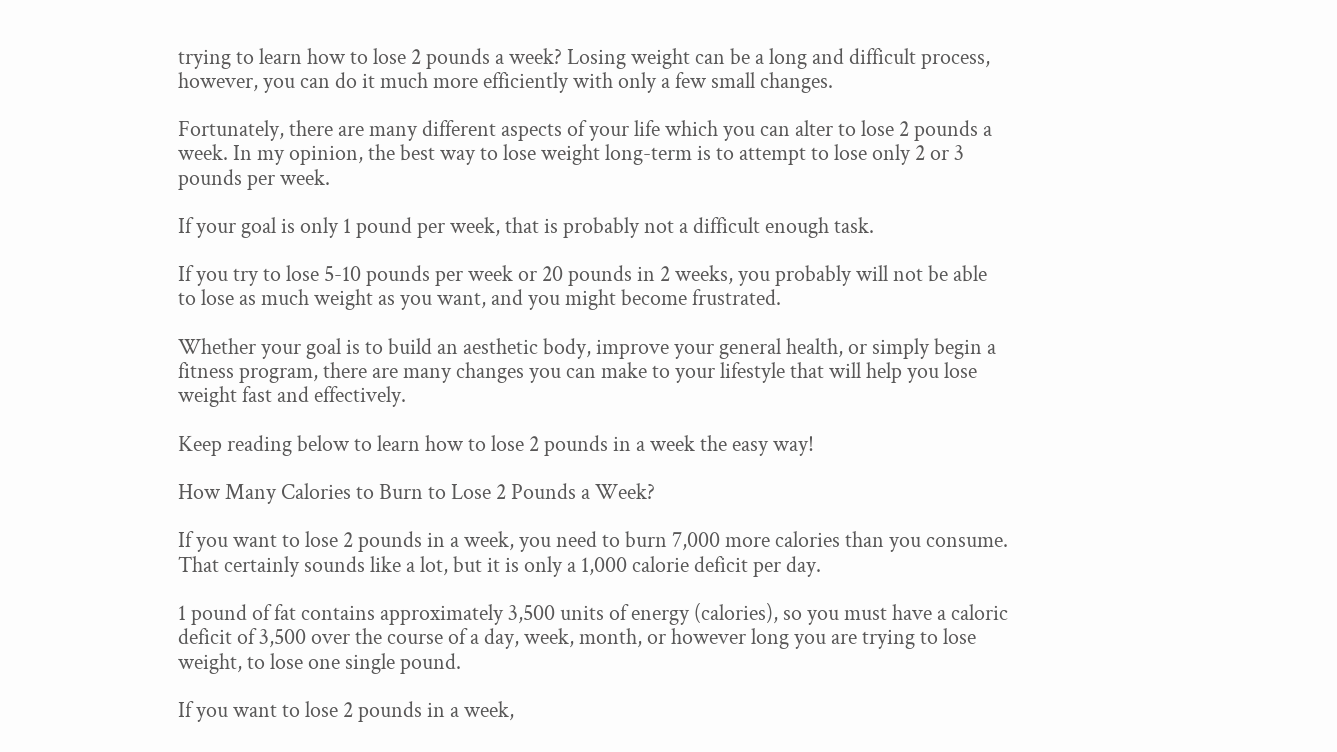trying to learn how to lose 2 pounds a week? Losing weight can be a long and difficult process, however, you can do it much more efficiently with only a few small changes.

Fortunately, there are many different aspects of your life which you can alter to lose 2 pounds a week. In my opinion, the best way to lose weight long-term is to attempt to lose only 2 or 3 pounds per week.

If your goal is only 1 pound per week, that is probably not a difficult enough task.

If you try to lose 5-10 pounds per week or 20 pounds in 2 weeks, you probably will not be able to lose as much weight as you want, and you might become frustrated.

Whether your goal is to build an aesthetic body, improve your general health, or simply begin a fitness program, there are many changes you can make to your lifestyle that will help you lose weight fast and effectively.

Keep reading below to learn how to lose 2 pounds in a week the easy way!

How Many Calories to Burn to Lose 2 Pounds a Week?

If you want to lose 2 pounds in a week, you need to burn 7,000 more calories than you consume. That certainly sounds like a lot, but it is only a 1,000 calorie deficit per day.

1 pound of fat contains approximately 3,500 units of energy (calories), so you must have a caloric deficit of 3,500 over the course of a day, week, month, or however long you are trying to lose weight, to lose one single pound.

If you want to lose 2 pounds in a week,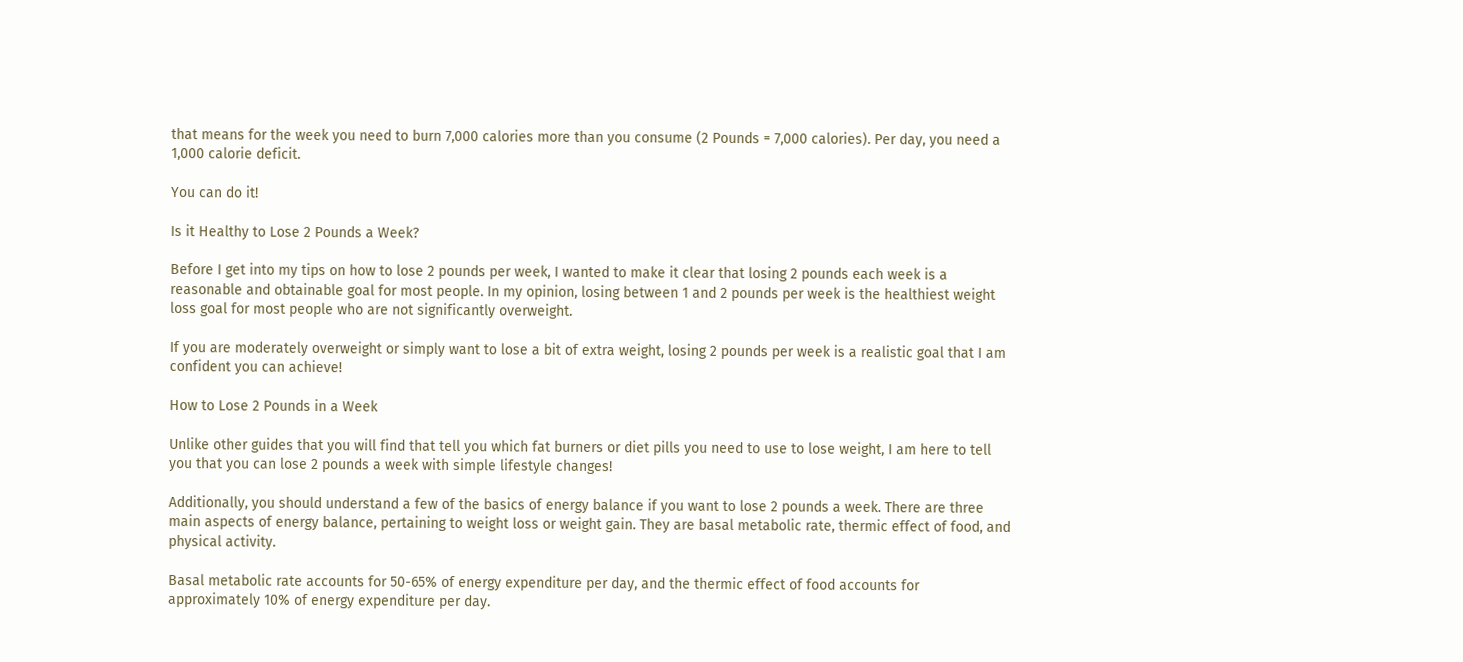that means for the week you need to burn 7,000 calories more than you consume (2 Pounds = 7,000 calories). Per day, you need a 1,000 calorie deficit.

You can do it!

Is it Healthy to Lose 2 Pounds a Week?

Before I get into my tips on how to lose 2 pounds per week, I wanted to make it clear that losing 2 pounds each week is a reasonable and obtainable goal for most people. In my opinion, losing between 1 and 2 pounds per week is the healthiest weight loss goal for most people who are not significantly overweight.

If you are moderately overweight or simply want to lose a bit of extra weight, losing 2 pounds per week is a realistic goal that I am confident you can achieve!

How to Lose 2 Pounds in a Week

Unlike other guides that you will find that tell you which fat burners or diet pills you need to use to lose weight, I am here to tell you that you can lose 2 pounds a week with simple lifestyle changes!

Additionally, you should understand a few of the basics of energy balance if you want to lose 2 pounds a week. There are three main aspects of energy balance, pertaining to weight loss or weight gain. They are basal metabolic rate, thermic effect of food, and physical activity.

Basal metabolic rate accounts for 50-65% of energy expenditure per day, and the thermic effect of food accounts for approximately 10% of energy expenditure per day.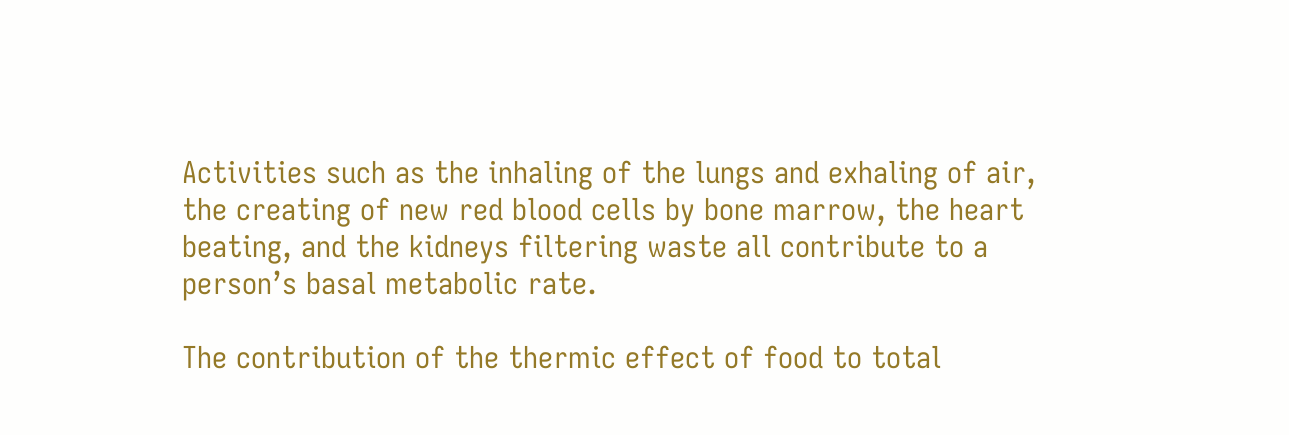Activities such as the inhaling of the lungs and exhaling of air, the creating of new red blood cells by bone marrow, the heart beating, and the kidneys filtering waste all contribute to a person’s basal metabolic rate.

The contribution of the thermic effect of food to total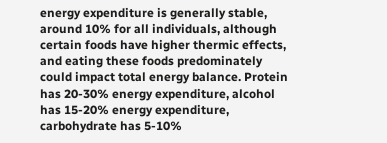energy expenditure is generally stable, around 10% for all individuals, although certain foods have higher thermic effects, and eating these foods predominately could impact total energy balance. Protein has 20-30% energy expenditure, alcohol has 15-20% energy expenditure, carbohydrate has 5-10%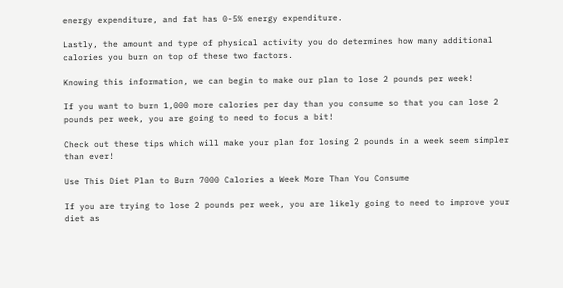energy expenditure, and fat has 0-5% energy expenditure.

Lastly, the amount and type of physical activity you do determines how many additional calories you burn on top of these two factors.

Knowing this information, we can begin to make our plan to lose 2 pounds per week!

If you want to burn 1,000 more calories per day than you consume so that you can lose 2 pounds per week, you are going to need to focus a bit!

Check out these tips which will make your plan for losing 2 pounds in a week seem simpler than ever!

Use This Diet Plan to Burn 7000 Calories a Week More Than You Consume

If you are trying to lose 2 pounds per week, you are likely going to need to improve your diet as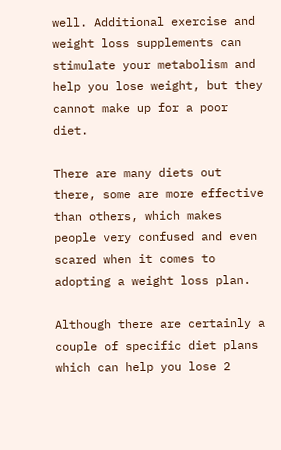well. Additional exercise and weight loss supplements can stimulate your metabolism and help you lose weight, but they cannot make up for a poor diet.

There are many diets out there, some are more effective than others, which makes people very confused and even scared when it comes to adopting a weight loss plan.

Although there are certainly a couple of specific diet plans which can help you lose 2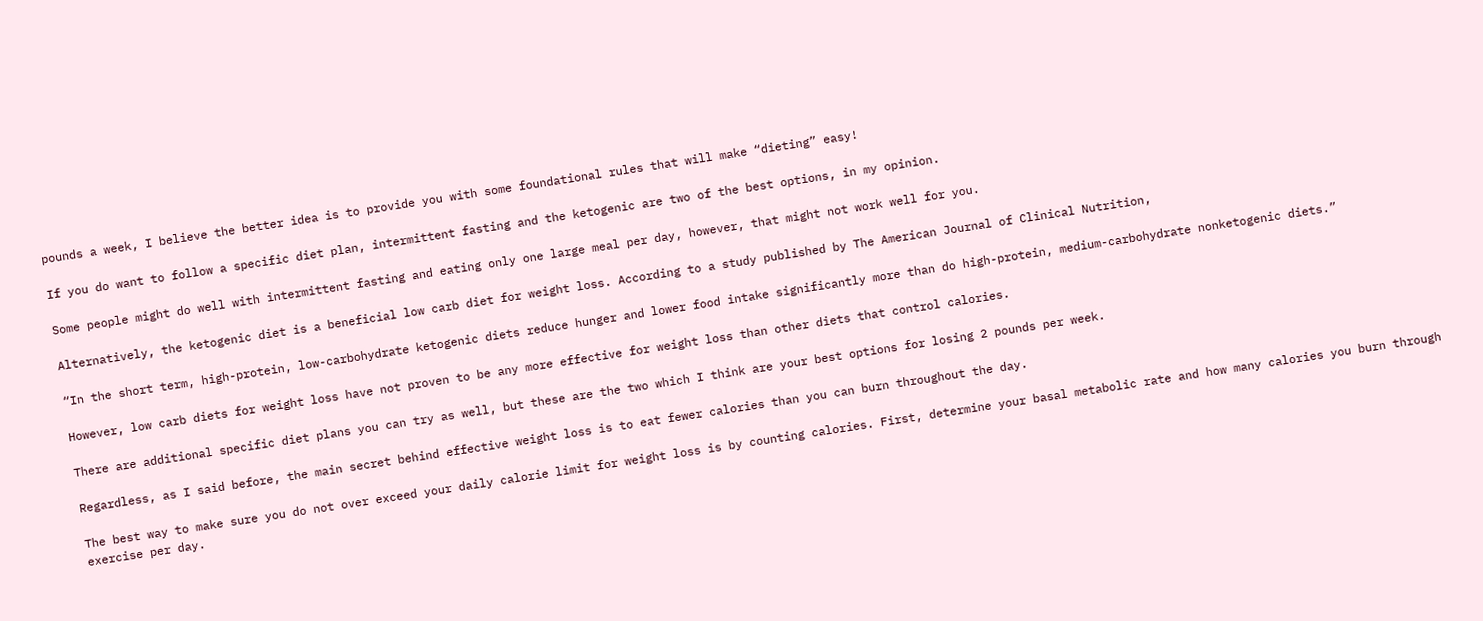pounds a week, I believe the better idea is to provide you with some foundational rules that will make “dieting” easy!

If you do want to follow a specific diet plan, intermittent fasting and the ketogenic are two of the best options, in my opinion.

Some people might do well with intermittent fasting and eating only one large meal per day, however, that might not work well for you.

Alternatively, the ketogenic diet is a beneficial low carb diet for weight loss. According to a study published by The American Journal of Clinical Nutrition,

“In the short term, high-protein, low-carbohydrate ketogenic diets reduce hunger and lower food intake significantly more than do high-protein, medium-carbohydrate nonketogenic diets.”

However, low carb diets for weight loss have not proven to be any more effective for weight loss than other diets that control calories.

There are additional specific diet plans you can try as well, but these are the two which I think are your best options for losing 2 pounds per week.

Regardless, as I said before, the main secret behind effective weight loss is to eat fewer calories than you can burn throughout the day.

The best way to make sure you do not over exceed your daily calorie limit for weight loss is by counting calories. First, determine your basal metabolic rate and how many calories you burn through exercise per day.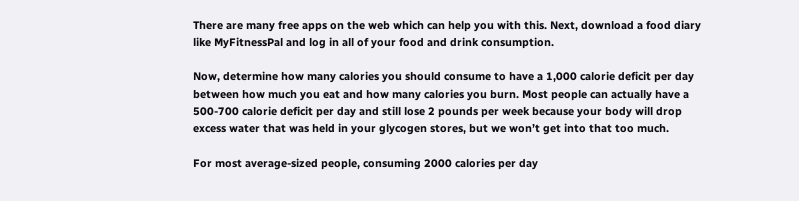There are many free apps on the web which can help you with this. Next, download a food diary like MyFitnessPal and log in all of your food and drink consumption.

Now, determine how many calories you should consume to have a 1,000 calorie deficit per day between how much you eat and how many calories you burn. Most people can actually have a 500-700 calorie deficit per day and still lose 2 pounds per week because your body will drop excess water that was held in your glycogen stores, but we won’t get into that too much.

For most average-sized people, consuming 2000 calories per day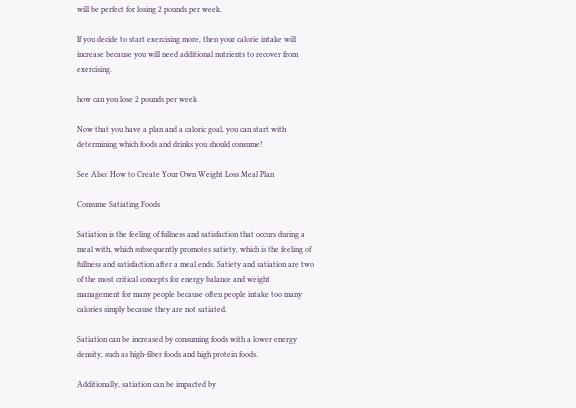will be perfect for losing 2 pounds per week.

If you decide to start exercising more, then your calorie intake will increase because you will need additional nutrients to recover from exercising.

how can you lose 2 pounds per week

Now that you have a plan and a caloric goal, you can start with determining which foods and drinks you should consume!

See Also: How to Create Your Own Weight Loss Meal Plan

Consume Satiating Foods

Satiation is the feeling of fullness and satisfaction that occurs during a meal with, which subsequently promotes satiety, which is the feeling of fullness and satisfaction after a meal ends. Satiety and satiation are two of the most critical concepts for energy balance and weight management for many people because often people intake too many calories simply because they are not satiated.

Satiation can be increased by consuming foods with a lower energy density, such as high-fiber foods and high protein foods.

Additionally, satiation can be impacted by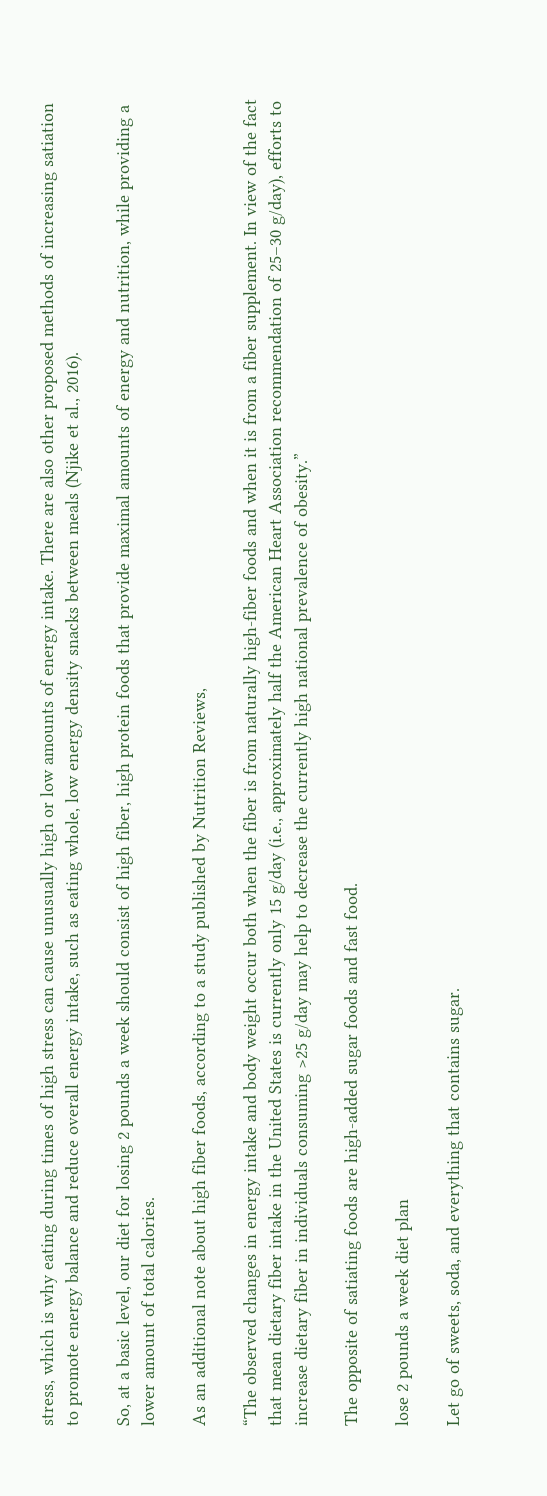stress, which is why eating during times of high stress can cause unusually high or low amounts of energy intake. There are also other proposed methods of increasing satiation to promote energy balance and reduce overall energy intake, such as eating whole, low energy density snacks between meals (Njike et al., 2016).

So, at a basic level, our diet for losing 2 pounds a week should consist of high fiber, high protein foods that provide maximal amounts of energy and nutrition, while providing a lower amount of total calories.

As an additional note about high fiber foods, according to a study published by Nutrition Reviews,

“The observed changes in energy intake and body weight occur both when the fiber is from naturally high-fiber foods and when it is from a fiber supplement. In view of the fact that mean dietary fiber intake in the United States is currently only 15 g/day (i.e., approximately half the American Heart Association recommendation of 25–30 g/day), efforts to increase dietary fiber in individuals consuming >25 g/day may help to decrease the currently high national prevalence of obesity.”

The opposite of satiating foods are high-added sugar foods and fast food.

lose 2 pounds a week diet plan

Let go of sweets, soda, and everything that contains sugar.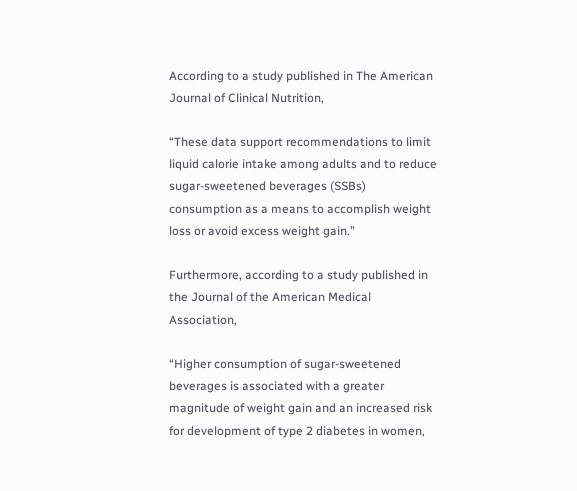According to a study published in The American Journal of Clinical Nutrition,

“These data support recommendations to limit liquid calorie intake among adults and to reduce sugar-sweetened beverages (SSBs) consumption as a means to accomplish weight loss or avoid excess weight gain.”

Furthermore, according to a study published in the Journal of the American Medical Association,

“Higher consumption of sugar-sweetened beverages is associated with a greater magnitude of weight gain and an increased risk for development of type 2 diabetes in women,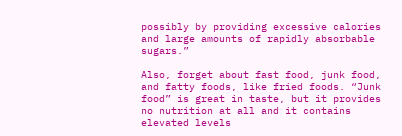possibly by providing excessive calories and large amounts of rapidly absorbable sugars.”

Also, forget about fast food, junk food, and fatty foods, like fried foods. “Junk food” is great in taste, but it provides no nutrition at all and it contains elevated levels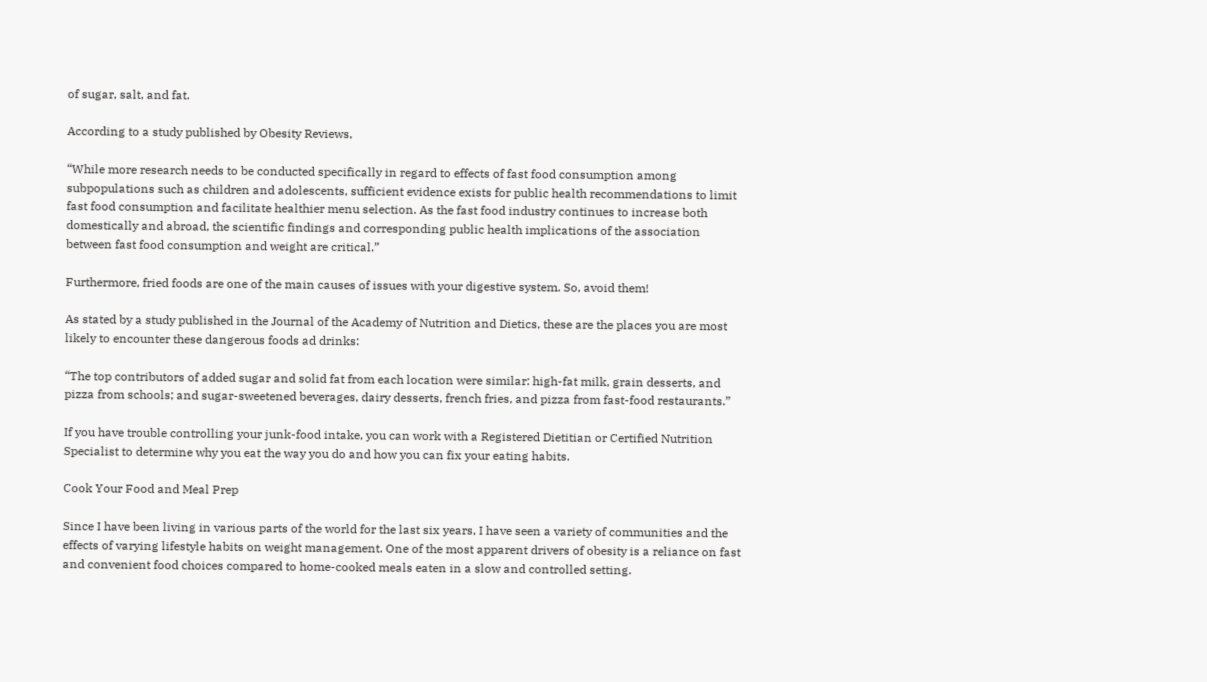of sugar, salt, and fat.

According to a study published by Obesity Reviews,

“While more research needs to be conducted specifically in regard to effects of fast food consumption among subpopulations such as children and adolescents, sufficient evidence exists for public health recommendations to limit fast food consumption and facilitate healthier menu selection. As the fast food industry continues to increase both domestically and abroad, the scientific findings and corresponding public health implications of the association between fast food consumption and weight are critical.”

Furthermore, fried foods are one of the main causes of issues with your digestive system. So, avoid them!

As stated by a study published in the Journal of the Academy of Nutrition and Dietics, these are the places you are most likely to encounter these dangerous foods ad drinks:

“The top contributors of added sugar and solid fat from each location were similar: high-fat milk, grain desserts, and pizza from schools; and sugar-sweetened beverages, dairy desserts, french fries, and pizza from fast-food restaurants.”

If you have trouble controlling your junk-food intake, you can work with a Registered Dietitian or Certified Nutrition Specialist to determine why you eat the way you do and how you can fix your eating habits.

Cook Your Food and Meal Prep

Since I have been living in various parts of the world for the last six years, I have seen a variety of communities and the effects of varying lifestyle habits on weight management. One of the most apparent drivers of obesity is a reliance on fast and convenient food choices compared to home-cooked meals eaten in a slow and controlled setting.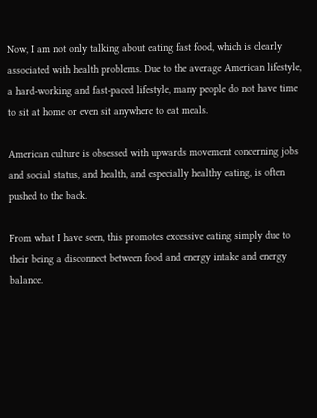Now, I am not only talking about eating fast food, which is clearly associated with health problems. Due to the average American lifestyle, a hard-working and fast-paced lifestyle, many people do not have time to sit at home or even sit anywhere to eat meals.

American culture is obsessed with upwards movement concerning jobs and social status, and health, and especially healthy eating, is often pushed to the back.

From what I have seen, this promotes excessive eating simply due to their being a disconnect between food and energy intake and energy balance.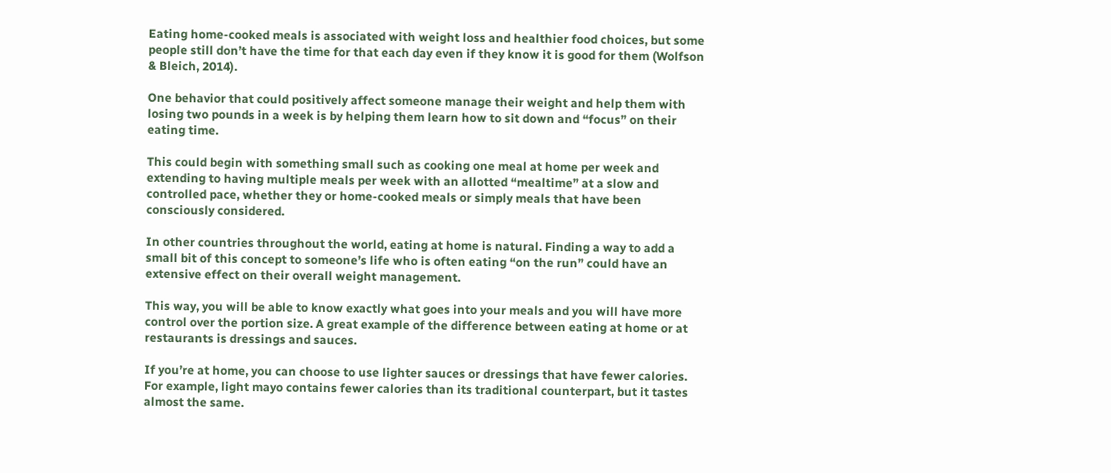Eating home-cooked meals is associated with weight loss and healthier food choices, but some people still don’t have the time for that each day even if they know it is good for them (Wolfson & Bleich, 2014).

One behavior that could positively affect someone manage their weight and help them with losing two pounds in a week is by helping them learn how to sit down and “focus” on their eating time.

This could begin with something small such as cooking one meal at home per week and extending to having multiple meals per week with an allotted “mealtime” at a slow and controlled pace, whether they or home-cooked meals or simply meals that have been consciously considered.

In other countries throughout the world, eating at home is natural. Finding a way to add a small bit of this concept to someone’s life who is often eating “on the run” could have an extensive effect on their overall weight management.

This way, you will be able to know exactly what goes into your meals and you will have more control over the portion size. A great example of the difference between eating at home or at restaurants is dressings and sauces.

If you’re at home, you can choose to use lighter sauces or dressings that have fewer calories. For example, light mayo contains fewer calories than its traditional counterpart, but it tastes almost the same.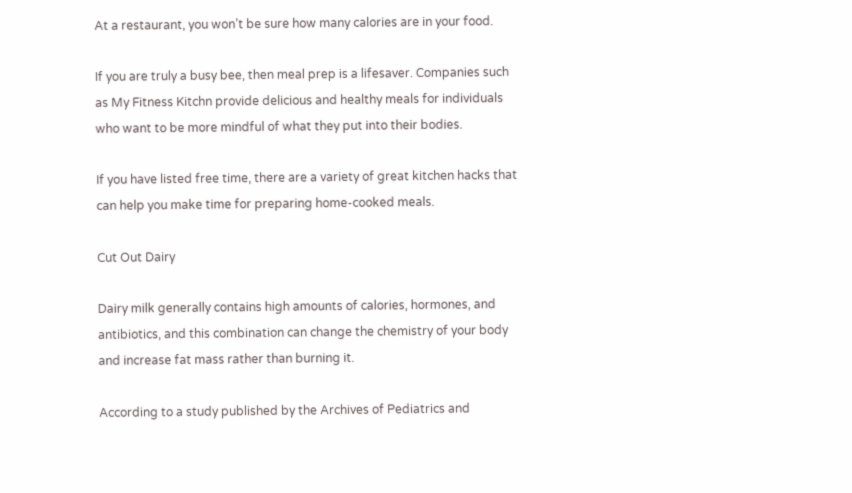At a restaurant, you won’t be sure how many calories are in your food.

If you are truly a busy bee, then meal prep is a lifesaver. Companies such as My Fitness Kitchn provide delicious and healthy meals for individuals who want to be more mindful of what they put into their bodies.

If you have listed free time, there are a variety of great kitchen hacks that can help you make time for preparing home-cooked meals.

Cut Out Dairy

Dairy milk generally contains high amounts of calories, hormones, and antibiotics, and this combination can change the chemistry of your body and increase fat mass rather than burning it.

According to a study published by the Archives of Pediatrics and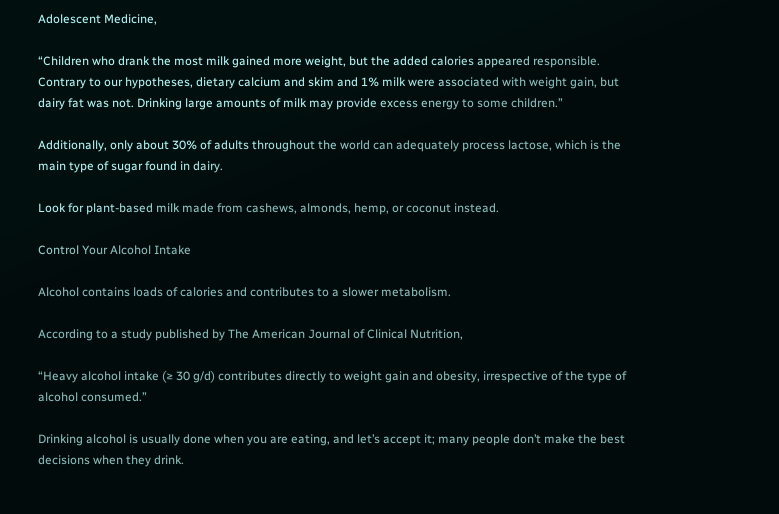Adolescent Medicine,

“Children who drank the most milk gained more weight, but the added calories appeared responsible. Contrary to our hypotheses, dietary calcium and skim and 1% milk were associated with weight gain, but dairy fat was not. Drinking large amounts of milk may provide excess energy to some children.”

Additionally, only about 30% of adults throughout the world can adequately process lactose, which is the main type of sugar found in dairy.

Look for plant-based milk made from cashews, almonds, hemp, or coconut instead.

Control Your Alcohol Intake

Alcohol contains loads of calories and contributes to a slower metabolism.

According to a study published by The American Journal of Clinical Nutrition,

“Heavy alcohol intake (≥ 30 g/d) contributes directly to weight gain and obesity, irrespective of the type of alcohol consumed.”

Drinking alcohol is usually done when you are eating, and let’s accept it; many people don’t make the best decisions when they drink.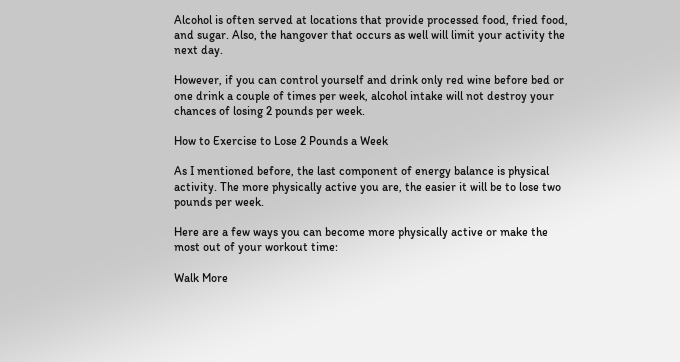Alcohol is often served at locations that provide processed food, fried food, and sugar. Also, the hangover that occurs as well will limit your activity the next day.

However, if you can control yourself and drink only red wine before bed or one drink a couple of times per week, alcohol intake will not destroy your chances of losing 2 pounds per week.

How to Exercise to Lose 2 Pounds a Week

As I mentioned before, the last component of energy balance is physical activity. The more physically active you are, the easier it will be to lose two pounds per week.

Here are a few ways you can become more physically active or make the most out of your workout time:

Walk More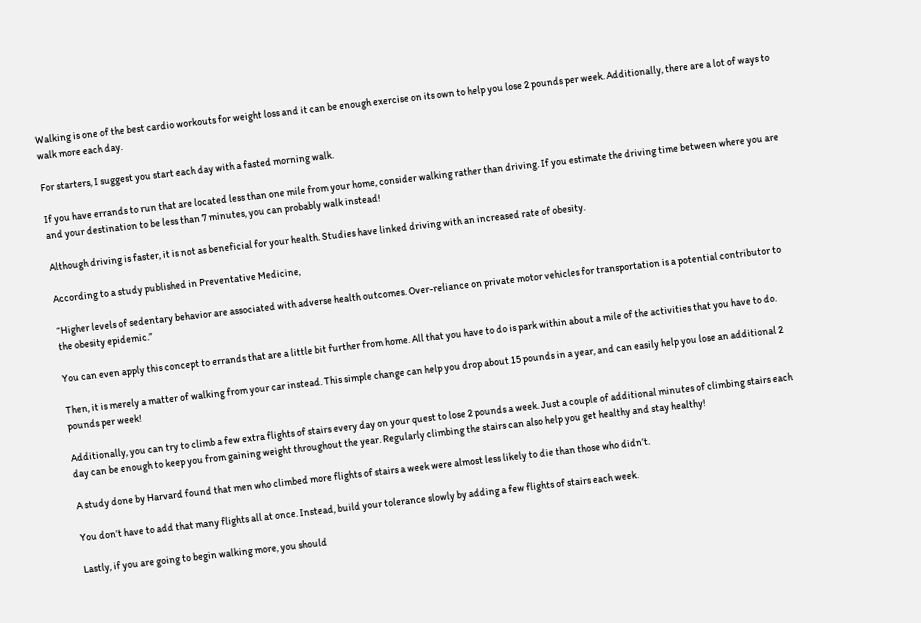Walking is one of the best cardio workouts for weight loss and it can be enough exercise on its own to help you lose 2 pounds per week. Additionally, there are a lot of ways to walk more each day.

For starters, I suggest you start each day with a fasted morning walk.

If you have errands to run that are located less than one mile from your home, consider walking rather than driving. If you estimate the driving time between where you are and your destination to be less than 7 minutes, you can probably walk instead!

Although driving is faster, it is not as beneficial for your health. Studies have linked driving with an increased rate of obesity.

According to a study published in Preventative Medicine,

“Higher levels of sedentary behavior are associated with adverse health outcomes. Over-reliance on private motor vehicles for transportation is a potential contributor to the obesity epidemic.”

You can even apply this concept to errands that are a little bit further from home. All that you have to do is park within about a mile of the activities that you have to do.

Then, it is merely a matter of walking from your car instead. This simple change can help you drop about 15 pounds in a year, and can easily help you lose an additional 2 pounds per week!

Additionally, you can try to climb a few extra flights of stairs every day on your quest to lose 2 pounds a week. Just a couple of additional minutes of climbing stairs each day can be enough to keep you from gaining weight throughout the year. Regularly climbing the stairs can also help you get healthy and stay healthy!

A study done by Harvard found that men who climbed more flights of stairs a week were almost less likely to die than those who didn’t.

You don’t have to add that many flights all at once. Instead, build your tolerance slowly by adding a few flights of stairs each week.

Lastly, if you are going to begin walking more, you should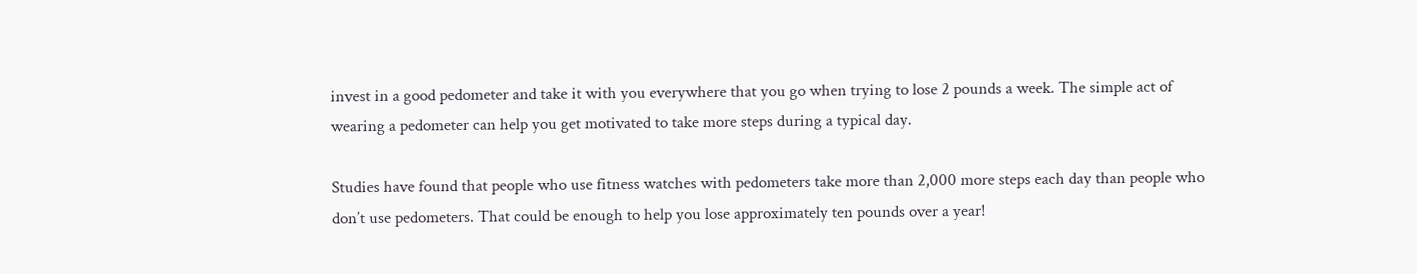invest in a good pedometer and take it with you everywhere that you go when trying to lose 2 pounds a week. The simple act of wearing a pedometer can help you get motivated to take more steps during a typical day.

Studies have found that people who use fitness watches with pedometers take more than 2,000 more steps each day than people who don’t use pedometers. That could be enough to help you lose approximately ten pounds over a year!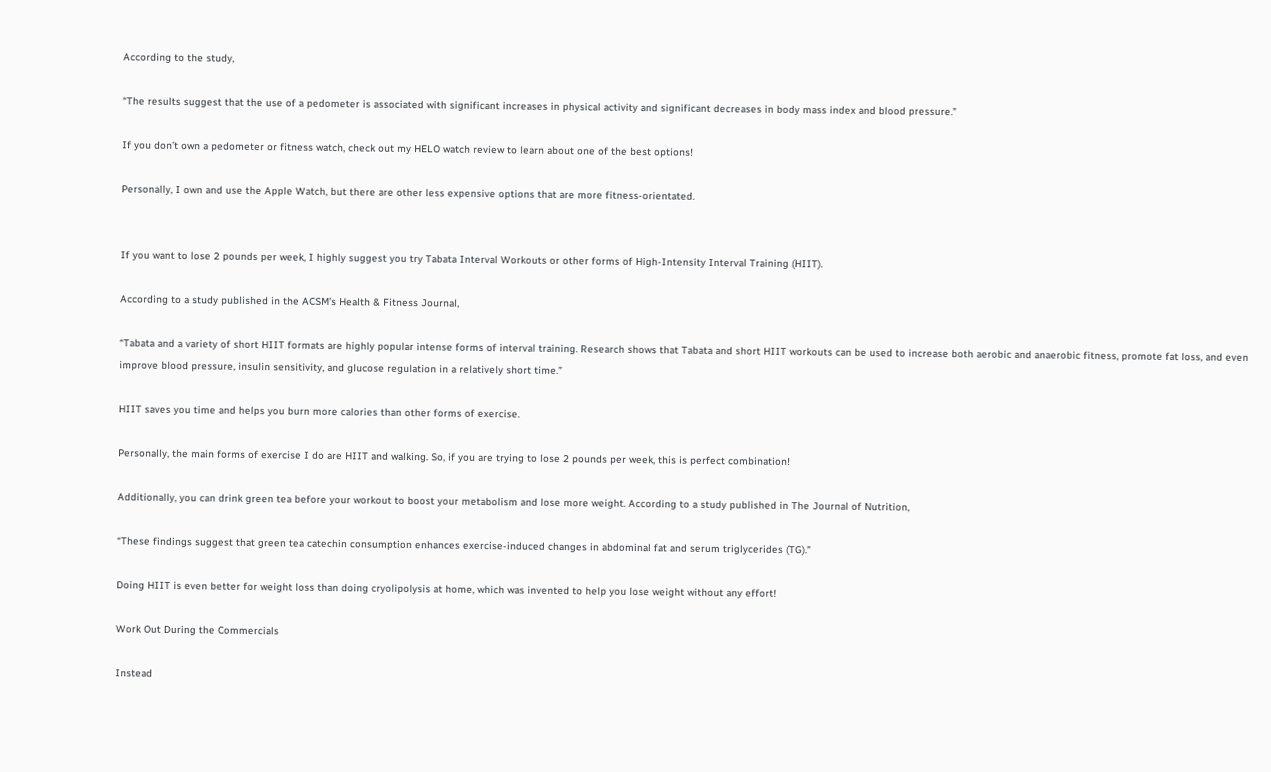According to the study,

“The results suggest that the use of a pedometer is associated with significant increases in physical activity and significant decreases in body mass index and blood pressure.”

If you don’t own a pedometer or fitness watch, check out my HELO watch review to learn about one of the best options!

Personally, I own and use the Apple Watch, but there are other less expensive options that are more fitness-orientated.


If you want to lose 2 pounds per week, I highly suggest you try Tabata Interval Workouts or other forms of High-Intensity Interval Training (HIIT).

According to a study published in the ACSM’s Health & Fitness Journal,

“Tabata and a variety of short HIIT formats are highly popular intense forms of interval training. Research shows that Tabata and short HIIT workouts can be used to increase both aerobic and anaerobic fitness, promote fat loss, and even improve blood pressure, insulin sensitivity, and glucose regulation in a relatively short time.”

HIIT saves you time and helps you burn more calories than other forms of exercise.

Personally, the main forms of exercise I do are HIIT and walking. So, if you are trying to lose 2 pounds per week, this is perfect combination!

Additionally, you can drink green tea before your workout to boost your metabolism and lose more weight. According to a study published in The Journal of Nutrition,

“These findings suggest that green tea catechin consumption enhances exercise-induced changes in abdominal fat and serum triglycerides (TG).”

Doing HIIT is even better for weight loss than doing cryolipolysis at home, which was invented to help you lose weight without any effort!

Work Out During the Commercials

Instead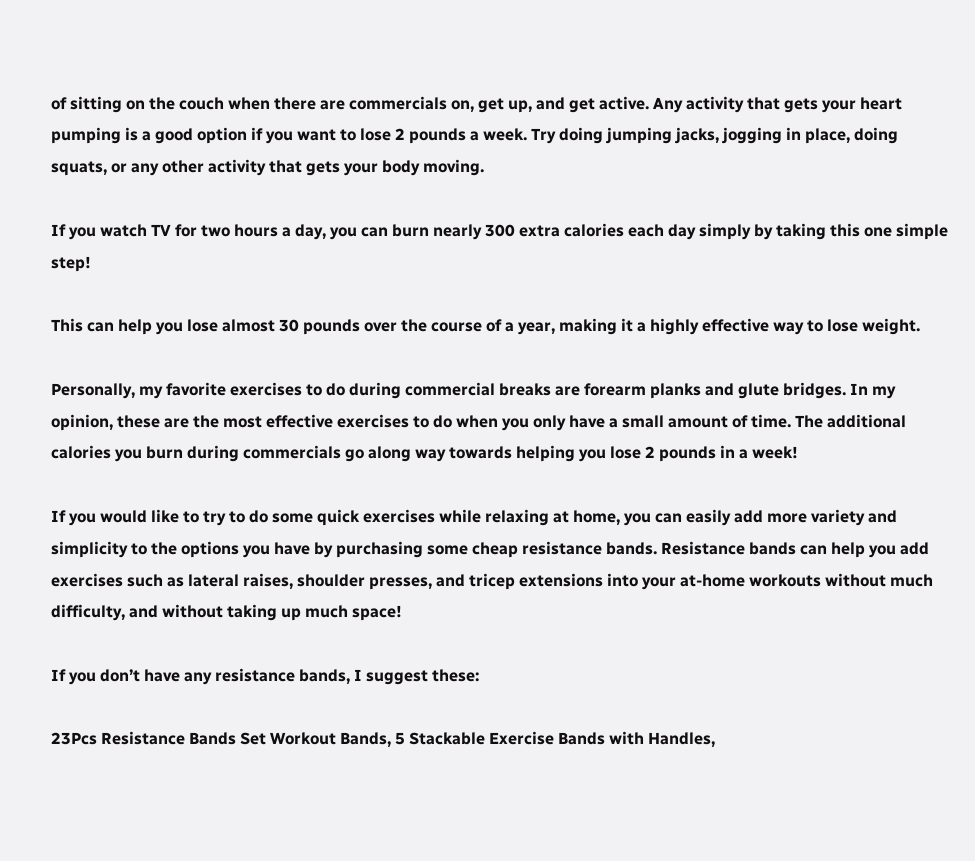of sitting on the couch when there are commercials on, get up, and get active. Any activity that gets your heart pumping is a good option if you want to lose 2 pounds a week. Try doing jumping jacks, jogging in place, doing squats, or any other activity that gets your body moving.

If you watch TV for two hours a day, you can burn nearly 300 extra calories each day simply by taking this one simple step!

This can help you lose almost 30 pounds over the course of a year, making it a highly effective way to lose weight.

Personally, my favorite exercises to do during commercial breaks are forearm planks and glute bridges. In my opinion, these are the most effective exercises to do when you only have a small amount of time. The additional calories you burn during commercials go along way towards helping you lose 2 pounds in a week!

If you would like to try to do some quick exercises while relaxing at home, you can easily add more variety and simplicity to the options you have by purchasing some cheap resistance bands. Resistance bands can help you add exercises such as lateral raises, shoulder presses, and tricep extensions into your at-home workouts without much difficulty, and without taking up much space!

If you don’t have any resistance bands, I suggest these:

23Pcs Resistance Bands Set Workout Bands, 5 Stackable Exercise Bands with Handles,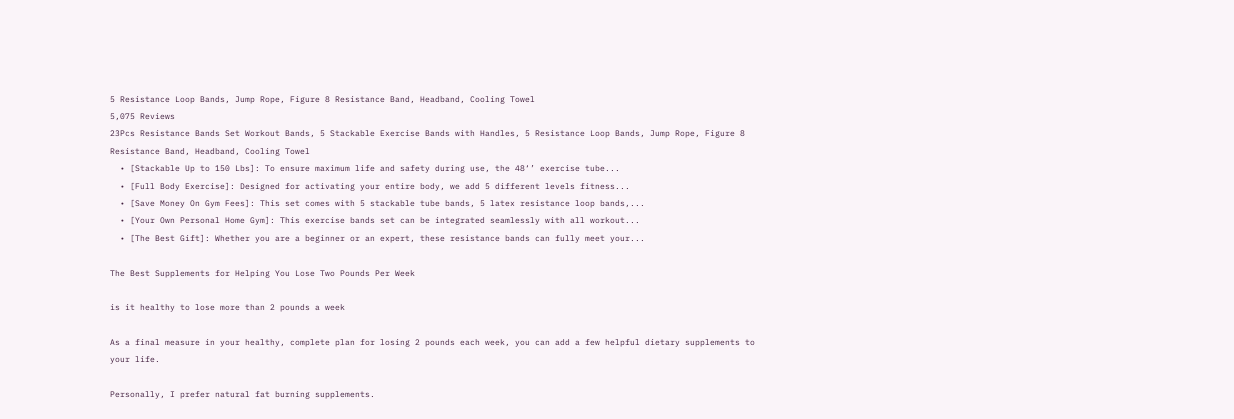5 Resistance Loop Bands, Jump Rope, Figure 8 Resistance Band, Headband, Cooling Towel
5,075 Reviews
23Pcs Resistance Bands Set Workout Bands, 5 Stackable Exercise Bands with Handles, 5 Resistance Loop Bands, Jump Rope, Figure 8 Resistance Band, Headband, Cooling Towel
  • [Stackable Up to 150 Lbs]: To ensure maximum life and safety during use, the 48‘’ exercise tube...
  • [Full Body Exercise]: Designed for activating your entire body, we add 5 different levels fitness...
  • [Save Money On Gym Fees]: This set comes with 5 stackable tube bands, 5 latex resistance loop bands,...
  • [Your Own Personal Home Gym]: This exercise bands set can be integrated seamlessly with all workout...
  • [The Best Gift]: Whether you are a beginner or an expert, these resistance bands can fully meet your...

The Best Supplements for Helping You Lose Two Pounds Per Week

is it healthy to lose more than 2 pounds a week

As a final measure in your healthy, complete plan for losing 2 pounds each week, you can add a few helpful dietary supplements to your life.

Personally, I prefer natural fat burning supplements.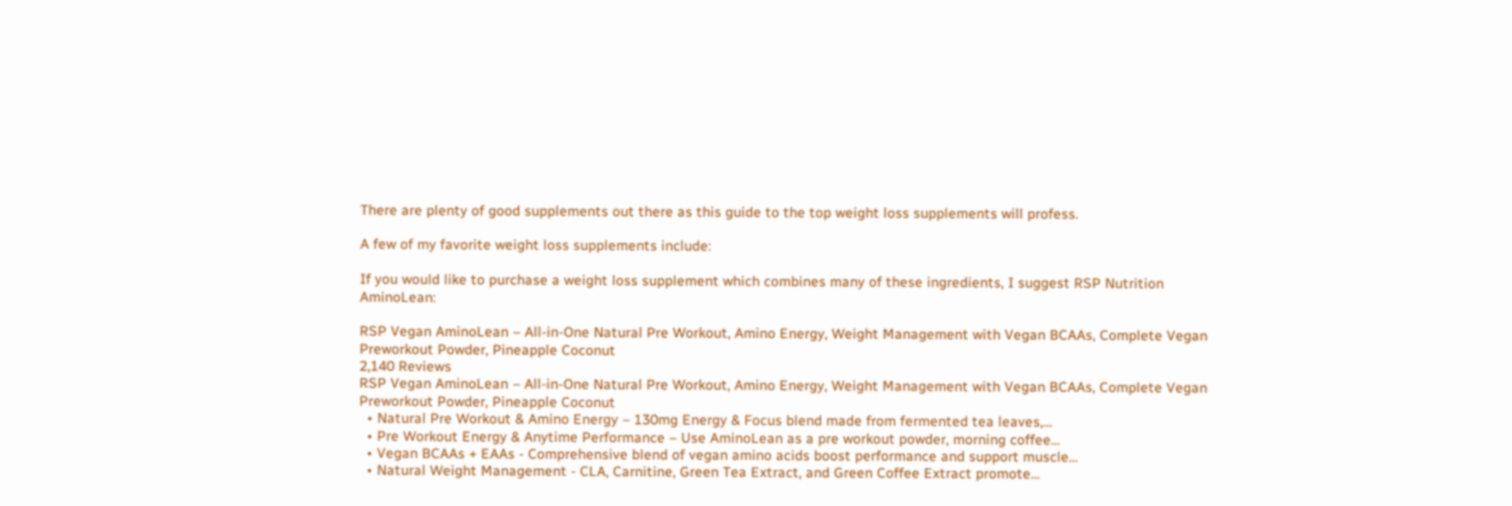There are plenty of good supplements out there as this guide to the top weight loss supplements will profess.

A few of my favorite weight loss supplements include:

If you would like to purchase a weight loss supplement which combines many of these ingredients, I suggest RSP Nutrition AminoLean:

RSP Vegan AminoLean – All-in-One Natural Pre Workout, Amino Energy, Weight Management with Vegan BCAAs, Complete Vegan Preworkout Powder, Pineapple Coconut
2,140 Reviews
RSP Vegan AminoLean – All-in-One Natural Pre Workout, Amino Energy, Weight Management with Vegan BCAAs, Complete Vegan Preworkout Powder, Pineapple Coconut
  • Natural Pre Workout & Amino Energy – 130mg Energy & Focus blend made from fermented tea leaves,...
  • Pre Workout Energy & Anytime Performance – Use AminoLean as a pre workout powder, morning coffee...
  • Vegan BCAAs + EAAs - Comprehensive blend of vegan amino acids boost performance and support muscle...
  • Natural Weight Management - CLA, Carnitine, Green Tea Extract, and Green Coffee Extract promote...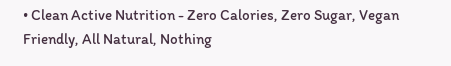• Clean Active Nutrition - Zero Calories, Zero Sugar, Vegan Friendly, All Natural, Nothing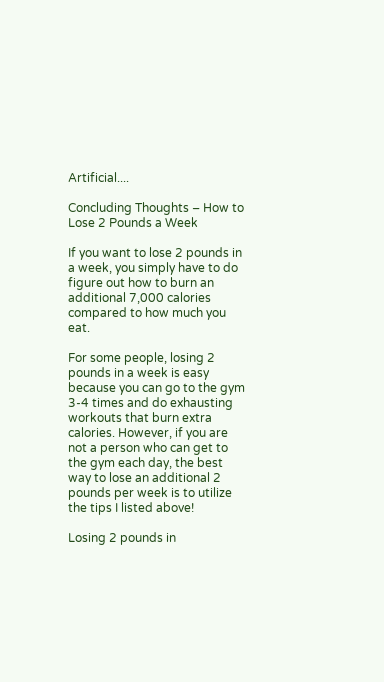Artificial....

Concluding Thoughts – How to Lose 2 Pounds a Week

If you want to lose 2 pounds in a week, you simply have to do figure out how to burn an additional 7,000 calories compared to how much you eat.

For some people, losing 2 pounds in a week is easy because you can go to the gym 3-4 times and do exhausting workouts that burn extra calories. However, if you are not a person who can get to the gym each day, the best way to lose an additional 2 pounds per week is to utilize the tips I listed above!

Losing 2 pounds in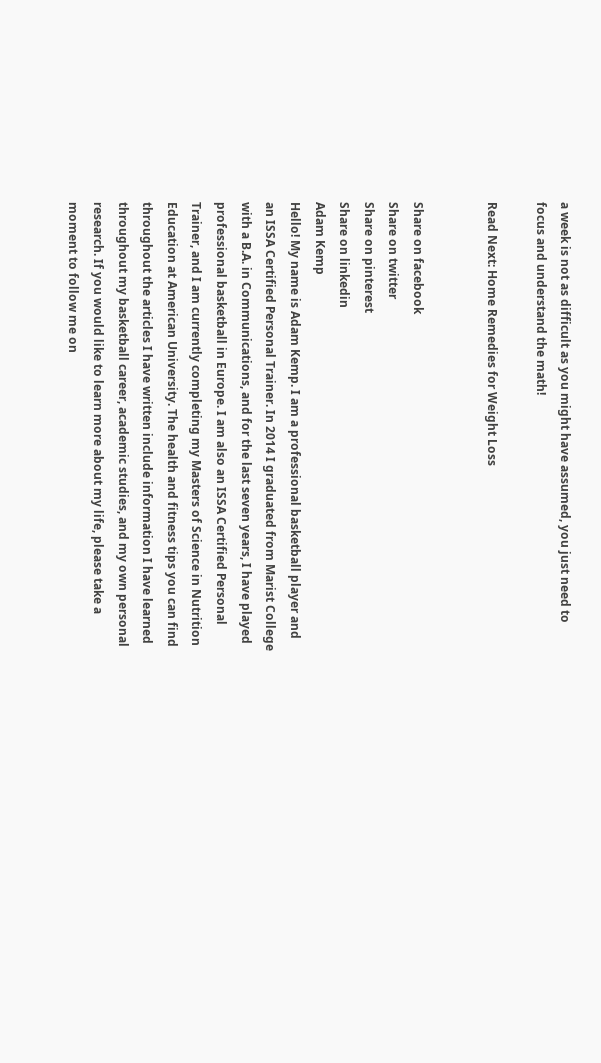a week is not as difficult as you might have assumed, you just need to focus and understand the math!

Read Next: Home Remedies for Weight Loss


Share on facebook
Share on twitter
Share on pinterest
Share on linkedin
Adam Kemp
Hello! My name is Adam Kemp. I am a professional basketball player and an ISSA Certified Personal Trainer. In 2014 I graduated from Marist College with a B.A. in Communications, and for the last seven years, I have played professional basketball in Europe. I am also an ISSA Certified Personal Trainer, and I am currently completing my Masters of Science in Nutrition Education at American University. The health and fitness tips you can find throughout the articles I have written include information I have learned throughout my basketball career, academic studies, and my own personal research. If you would like to learn more about my life, please take a moment to follow me on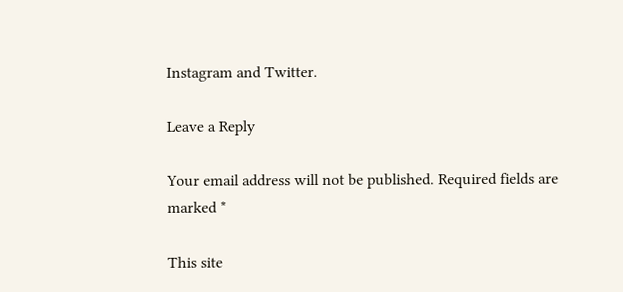Instagram and Twitter.

Leave a Reply

Your email address will not be published. Required fields are marked *

This site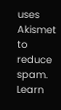uses Akismet to reduce spam. Learn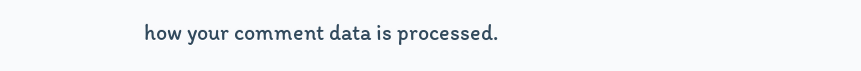how your comment data is processed.